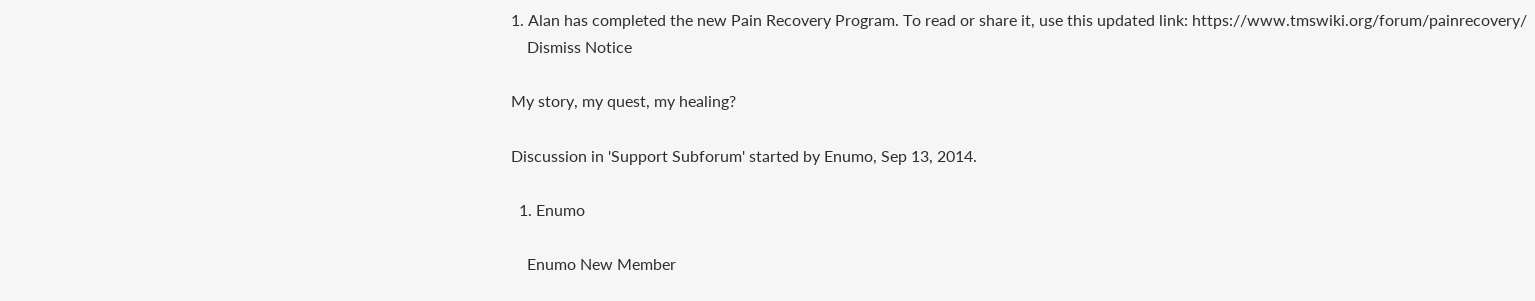1. Alan has completed the new Pain Recovery Program. To read or share it, use this updated link: https://www.tmswiki.org/forum/painrecovery/
    Dismiss Notice

My story, my quest, my healing?

Discussion in 'Support Subforum' started by Enumo, Sep 13, 2014.

  1. Enumo

    Enumo New Member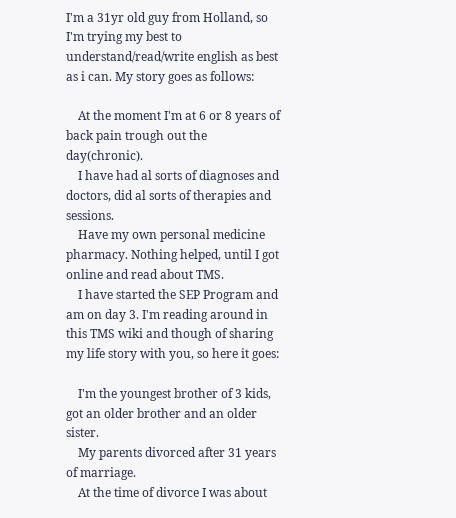I'm a 31yr old guy from Holland, so I'm trying my best to understand/read/write english as best as i can. My story goes as follows:

    At the moment I'm at 6 or 8 years of back pain trough out the day(chronic).
    I have had al sorts of diagnoses and doctors, did al sorts of therapies and sessions.
    Have my own personal medicine pharmacy. Nothing helped, until I got online and read about TMS.
    I have started the SEP Program and am on day 3. I'm reading around in this TMS wiki and though of sharing my life story with you, so here it goes:

    I'm the youngest brother of 3 kids, got an older brother and an older sister.
    My parents divorced after 31 years of marriage.
    At the time of divorce I was about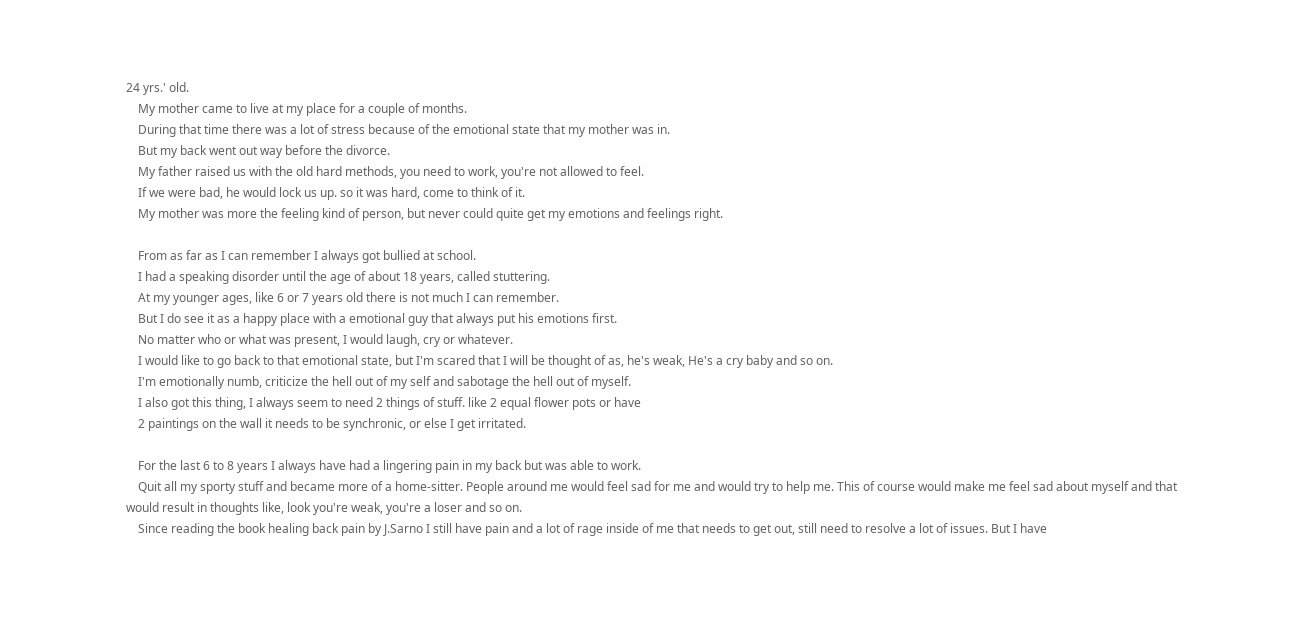24 yrs.' old.
    My mother came to live at my place for a couple of months.
    During that time there was a lot of stress because of the emotional state that my mother was in.
    But my back went out way before the divorce.
    My father raised us with the old hard methods, you need to work, you're not allowed to feel.
    If we were bad, he would lock us up. so it was hard, come to think of it.
    My mother was more the feeling kind of person, but never could quite get my emotions and feelings right.

    From as far as I can remember I always got bullied at school.
    I had a speaking disorder until the age of about 18 years, called stuttering.
    At my younger ages, like 6 or 7 years old there is not much I can remember.
    But I do see it as a happy place with a emotional guy that always put his emotions first.
    No matter who or what was present, I would laugh, cry or whatever.
    I would like to go back to that emotional state, but I'm scared that I will be thought of as, he's weak, He's a cry baby and so on.
    I'm emotionally numb, criticize the hell out of my self and sabotage the hell out of myself.
    I also got this thing, I always seem to need 2 things of stuff. like 2 equal flower pots or have
    2 paintings on the wall it needs to be synchronic, or else I get irritated.

    For the last 6 to 8 years I always have had a lingering pain in my back but was able to work.
    Quit all my sporty stuff and became more of a home-sitter. People around me would feel sad for me and would try to help me. This of course would make me feel sad about myself and that would result in thoughts like, look you're weak, you're a loser and so on.
    Since reading the book healing back pain by J.Sarno I still have pain and a lot of rage inside of me that needs to get out, still need to resolve a lot of issues. But I have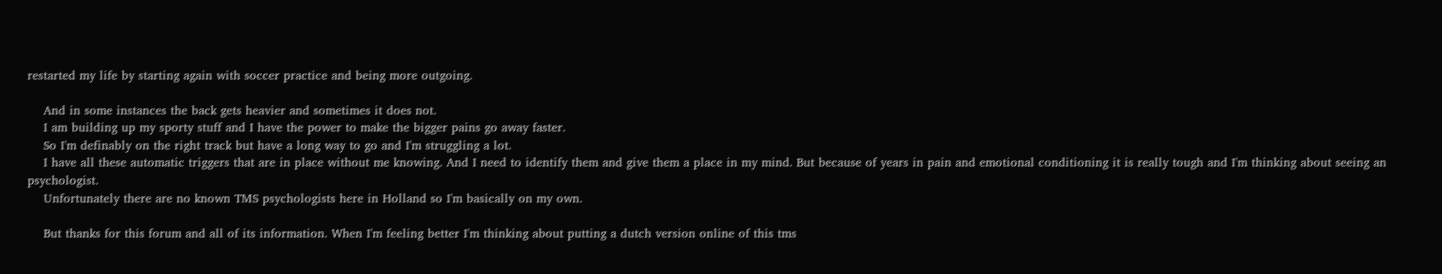restarted my life by starting again with soccer practice and being more outgoing.

    And in some instances the back gets heavier and sometimes it does not.
    I am building up my sporty stuff and I have the power to make the bigger pains go away faster.
    So I'm definably on the right track but have a long way to go and I'm struggling a lot.
    I have all these automatic triggers that are in place without me knowing. And I need to identify them and give them a place in my mind. But because of years in pain and emotional conditioning it is really tough and I'm thinking about seeing an psychologist.
    Unfortunately there are no known TMS psychologists here in Holland so I'm basically on my own.

    But thanks for this forum and all of its information. When I'm feeling better I'm thinking about putting a dutch version online of this tms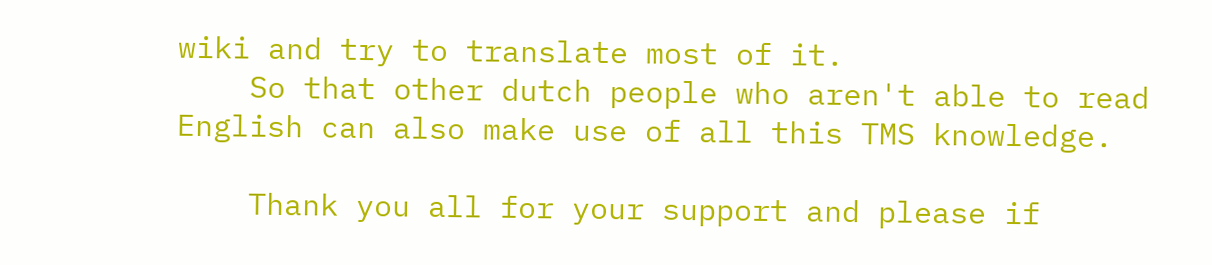wiki and try to translate most of it.
    So that other dutch people who aren't able to read English can also make use of all this TMS knowledge.

    Thank you all for your support and please if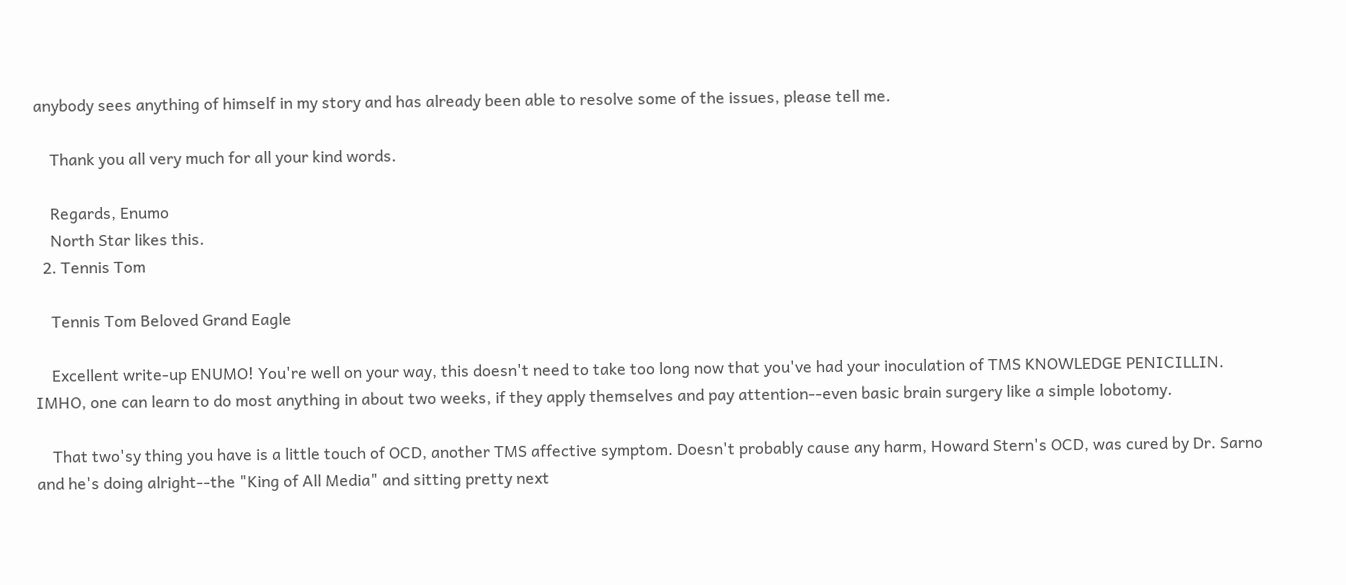anybody sees anything of himself in my story and has already been able to resolve some of the issues, please tell me.

    Thank you all very much for all your kind words.

    Regards, Enumo
    North Star likes this.
  2. Tennis Tom

    Tennis Tom Beloved Grand Eagle

    Excellent write-up ENUMO! You're well on your way, this doesn't need to take too long now that you've had your inoculation of TMS KNOWLEDGE PENICILLIN. IMHO, one can learn to do most anything in about two weeks, if they apply themselves and pay attention--even basic brain surgery like a simple lobotomy.

    That two'sy thing you have is a little touch of OCD, another TMS affective symptom. Doesn't probably cause any harm, Howard Stern's OCD, was cured by Dr. Sarno and he's doing alright--the "King of All Media" and sitting pretty next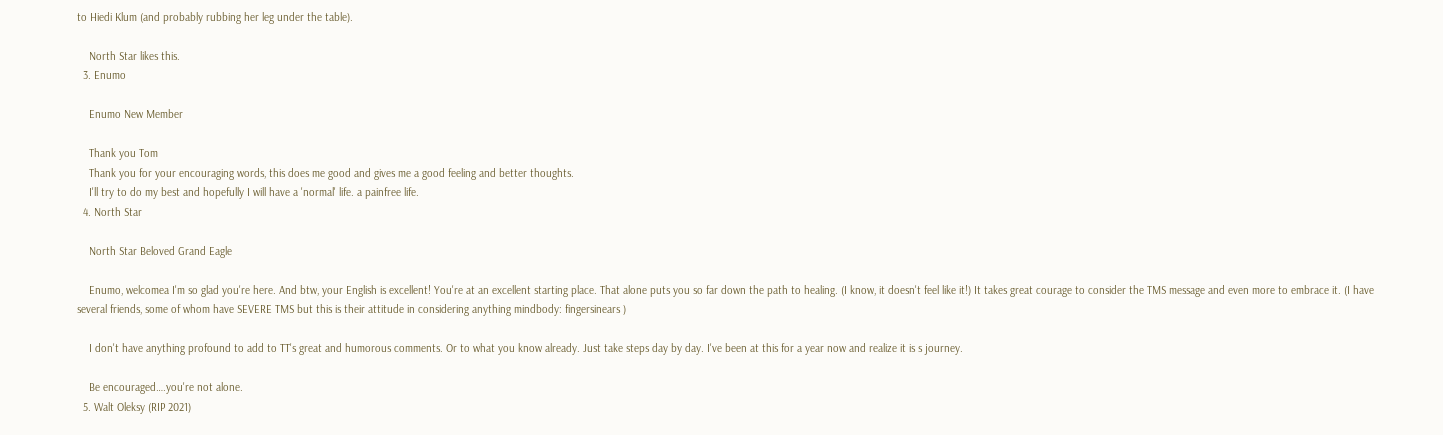to Hiedi Klum (and probably rubbing her leg under the table).

    North Star likes this.
  3. Enumo

    Enumo New Member

    Thank you Tom
    Thank you for your encouraging words, this does me good and gives me a good feeling and better thoughts.
    I'll try to do my best and hopefully I will have a 'normal' life. a painfree life.
  4. North Star

    North Star Beloved Grand Eagle

    Enumo, welcomea I'm so glad you're here. And btw, your English is excellent! You're at an excellent starting place. That alone puts you so far down the path to healing. (I know, it doesn't feel like it!) It takes great courage to consider the TMS message and even more to embrace it. (I have several friends, some of whom have SEVERE TMS but this is their attitude in considering anything mindbody: fingersinears )

    I don't have anything profound to add to TT's great and humorous comments. Or to what you know already. Just take steps day by day. I've been at this for a year now and realize it is s journey.

    Be encouraged….you're not alone.
  5. Walt Oleksy (RIP 2021)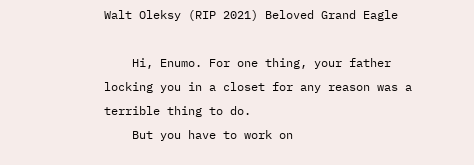Walt Oleksy (RIP 2021) Beloved Grand Eagle

    Hi, Enumo. For one thing, your father locking you in a closet for any reason was a terrible thing to do.
    But you have to work on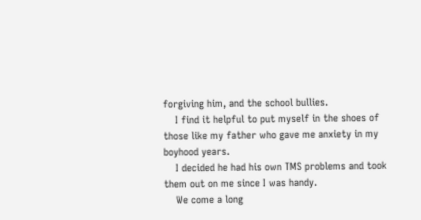forgiving him, and the school bullies.
    I find it helpful to put myself in the shoes of those like my father who gave me anxiety in my boyhood years.
    I decided he had his own TMS problems and took them out on me since I was handy.
    We come a long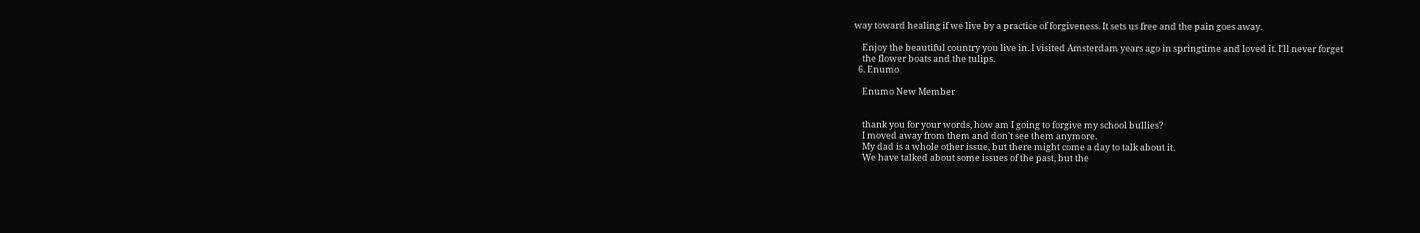way toward healing if we live by a practice of forgiveness. It sets us free and the pain goes away.

    Enjoy the beautiful country you live in. I visited Amsterdam years ago in springtime and loved it. I'll never forget
    the flower boats and the tulips.
  6. Enumo

    Enumo New Member


    thank you for your words, how am I going to forgive my school bullies?
    I moved away from them and don't see them anymore.
    My dad is a whole other issue, but there might come a day to talk about it.
    We have talked about some issues of the past, but the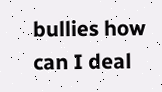bullies how can I deal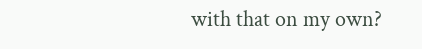with that on my own?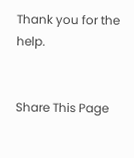Thank you for the help.


Share This Page